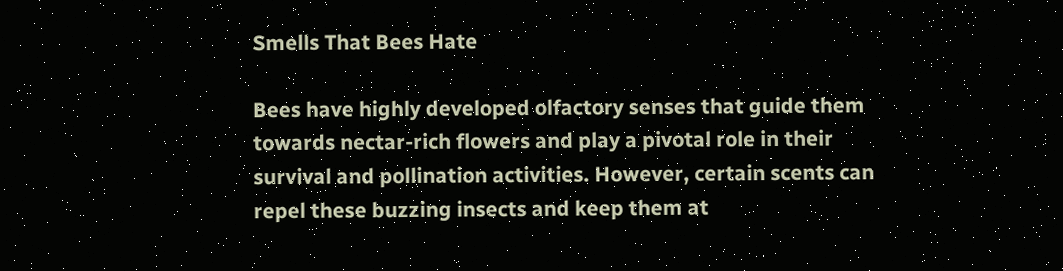Smells That Bees Hate

Bees have highly developed olfactory senses that guide them towards nectar-rich flowers and play a pivotal role in their survival and pollination activities. However, certain scents can repel these buzzing insects and keep them at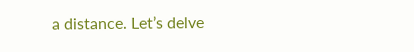a distance. Let’s delve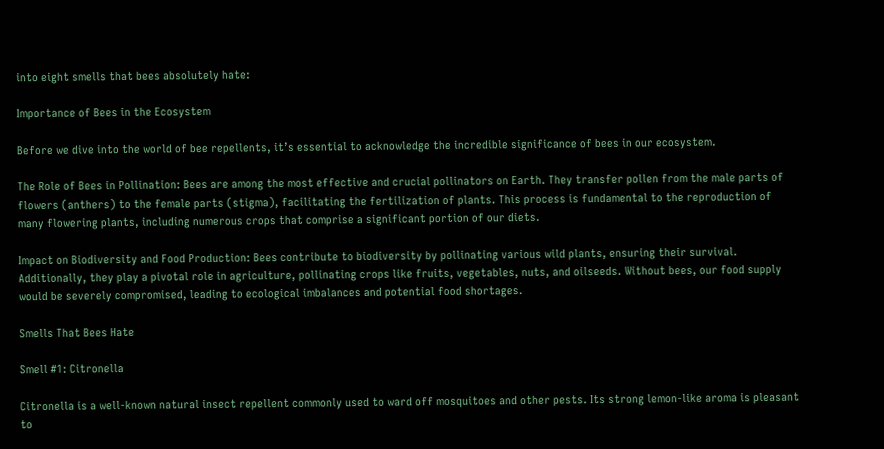into eight smells that bees absolutely hate:

Importance of Bees in the Ecosystem

Before we dive into the world of bee repellents, it’s essential to acknowledge the incredible significance of bees in our ecosystem.

The Role of Bees in Pollination: Bees are among the most effective and crucial pollinators on Earth. They transfer pollen from the male parts of flowers (anthers) to the female parts (stigma), facilitating the fertilization of plants. This process is fundamental to the reproduction of many flowering plants, including numerous crops that comprise a significant portion of our diets.

Impact on Biodiversity and Food Production: Bees contribute to biodiversity by pollinating various wild plants, ensuring their survival. Additionally, they play a pivotal role in agriculture, pollinating crops like fruits, vegetables, nuts, and oilseeds. Without bees, our food supply would be severely compromised, leading to ecological imbalances and potential food shortages.

Smells That Bees Hate

Smell #1: Citronella

Citronella is a well-known natural insect repellent commonly used to ward off mosquitoes and other pests. Its strong lemon-like aroma is pleasant to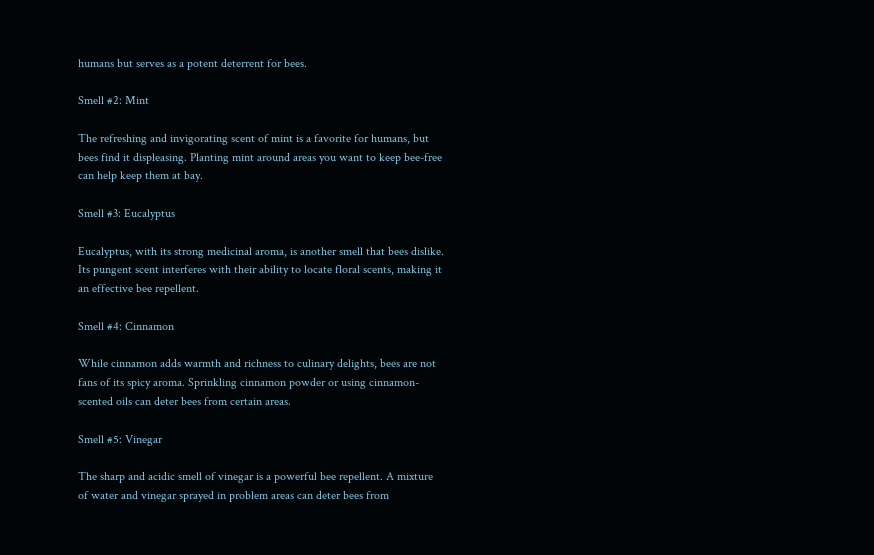humans but serves as a potent deterrent for bees.

Smell #2: Mint

The refreshing and invigorating scent of mint is a favorite for humans, but bees find it displeasing. Planting mint around areas you want to keep bee-free can help keep them at bay.

Smell #3: Eucalyptus

Eucalyptus, with its strong medicinal aroma, is another smell that bees dislike. Its pungent scent interferes with their ability to locate floral scents, making it an effective bee repellent.

Smell #4: Cinnamon

While cinnamon adds warmth and richness to culinary delights, bees are not fans of its spicy aroma. Sprinkling cinnamon powder or using cinnamon-scented oils can deter bees from certain areas.

Smell #5: Vinegar

The sharp and acidic smell of vinegar is a powerful bee repellent. A mixture of water and vinegar sprayed in problem areas can deter bees from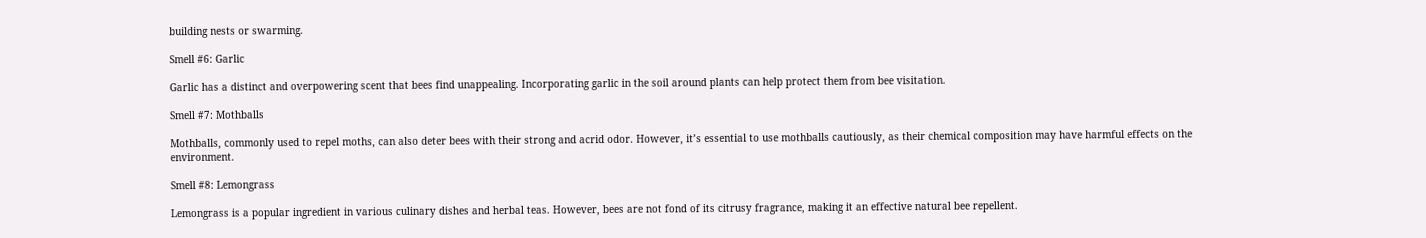building nests or swarming.

Smell #6: Garlic

Garlic has a distinct and overpowering scent that bees find unappealing. Incorporating garlic in the soil around plants can help protect them from bee visitation.

Smell #7: Mothballs

Mothballs, commonly used to repel moths, can also deter bees with their strong and acrid odor. However, it’s essential to use mothballs cautiously, as their chemical composition may have harmful effects on the environment.

Smell #8: Lemongrass

Lemongrass is a popular ingredient in various culinary dishes and herbal teas. However, bees are not fond of its citrusy fragrance, making it an effective natural bee repellent.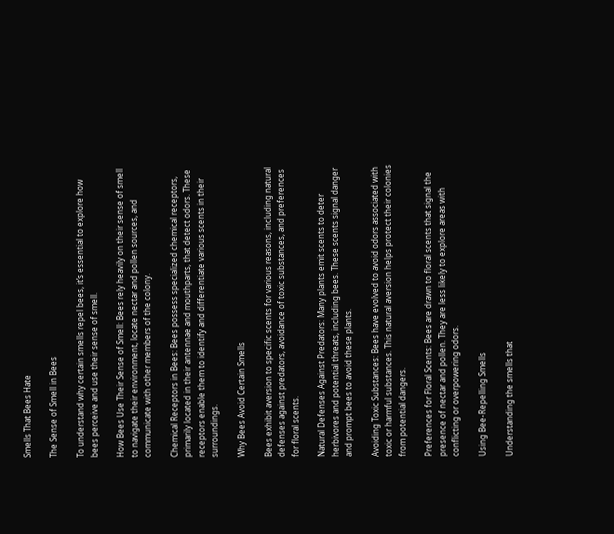Smells That Bees Hate

The Sense of Smell in Bees

To understand why certain smells repel bees, it’s essential to explore how bees perceive and use their sense of smell.

How Bees Use Their Sense of Smell: Bees rely heavily on their sense of smell to navigate their environment, locate nectar and pollen sources, and communicate with other members of the colony.

Chemical Receptors in Bees: Bees possess specialized chemical receptors, primarily located in their antennae and mouthparts, that detect odors. These receptors enable them to identify and differentiate various scents in their surroundings.

Why Bees Avoid Certain Smells

Bees exhibit aversion to specific scents for various reasons, including natural defenses against predators, avoidance of toxic substances, and preferences for floral scents.

Natural Defenses Against Predators: Many plants emit scents to deter herbivores and potential threats, including bees. These scents signal danger and prompt bees to avoid these plants.

Avoiding Toxic Substances: Bees have evolved to avoid odors associated with toxic or harmful substances. This natural aversion helps protect their colonies from potential dangers.

Preferences for Floral Scents: Bees are drawn to floral scents that signal the presence of nectar and pollen. They are less likely to explore areas with conflicting or overpowering odors.

Using Bee-Repelling Smells

Understanding the smells that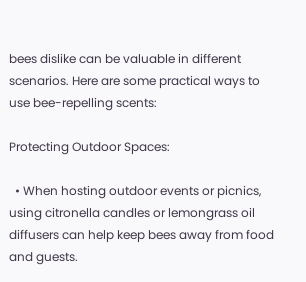bees dislike can be valuable in different scenarios. Here are some practical ways to use bee-repelling scents:

Protecting Outdoor Spaces:

  • When hosting outdoor events or picnics, using citronella candles or lemongrass oil diffusers can help keep bees away from food and guests.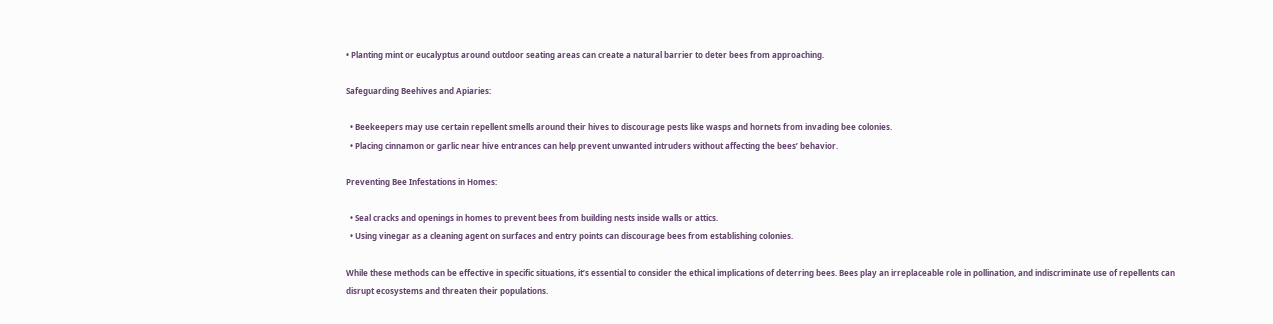• Planting mint or eucalyptus around outdoor seating areas can create a natural barrier to deter bees from approaching.

Safeguarding Beehives and Apiaries:

  • Beekeepers may use certain repellent smells around their hives to discourage pests like wasps and hornets from invading bee colonies.
  • Placing cinnamon or garlic near hive entrances can help prevent unwanted intruders without affecting the bees’ behavior.

Preventing Bee Infestations in Homes:

  • Seal cracks and openings in homes to prevent bees from building nests inside walls or attics.
  • Using vinegar as a cleaning agent on surfaces and entry points can discourage bees from establishing colonies.

While these methods can be effective in specific situations, it’s essential to consider the ethical implications of deterring bees. Bees play an irreplaceable role in pollination, and indiscriminate use of repellents can disrupt ecosystems and threaten their populations.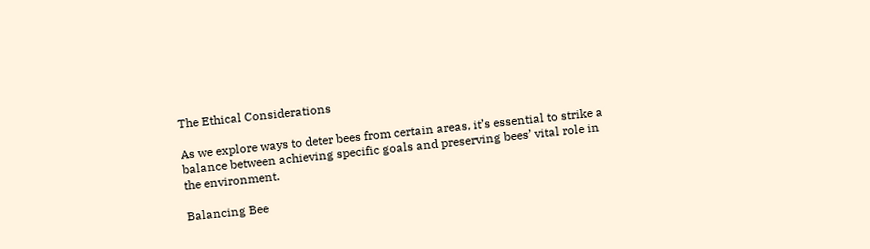The Ethical Considerations

As we explore ways to deter bees from certain areas, it’s essential to strike a balance between achieving specific goals and preserving bees’ vital role in the environment.

Balancing Bee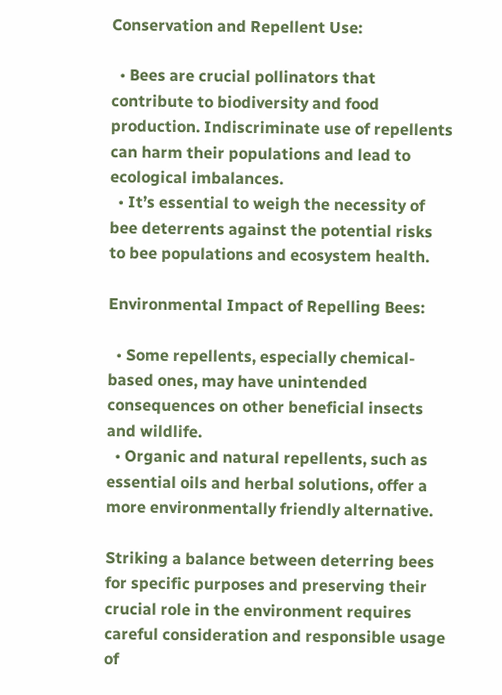Conservation and Repellent Use:

  • Bees are crucial pollinators that contribute to biodiversity and food production. Indiscriminate use of repellents can harm their populations and lead to ecological imbalances.
  • It’s essential to weigh the necessity of bee deterrents against the potential risks to bee populations and ecosystem health.

Environmental Impact of Repelling Bees:

  • Some repellents, especially chemical-based ones, may have unintended consequences on other beneficial insects and wildlife.
  • Organic and natural repellents, such as essential oils and herbal solutions, offer a more environmentally friendly alternative.

Striking a balance between deterring bees for specific purposes and preserving their crucial role in the environment requires careful consideration and responsible usage of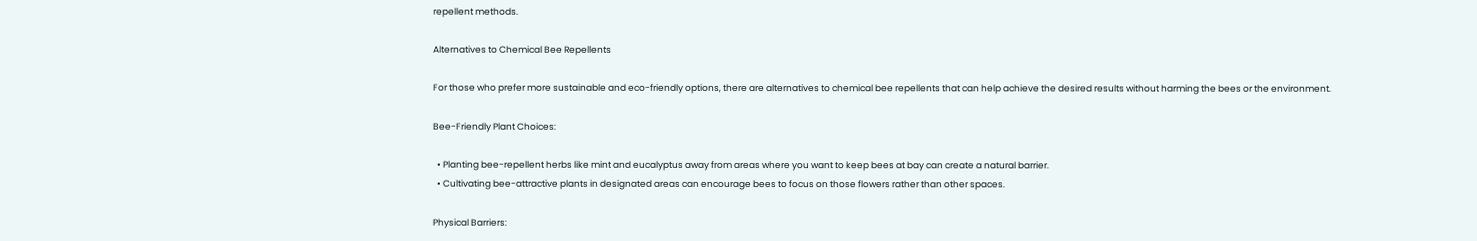repellent methods.

Alternatives to Chemical Bee Repellents

For those who prefer more sustainable and eco-friendly options, there are alternatives to chemical bee repellents that can help achieve the desired results without harming the bees or the environment.

Bee-Friendly Plant Choices:

  • Planting bee-repellent herbs like mint and eucalyptus away from areas where you want to keep bees at bay can create a natural barrier.
  • Cultivating bee-attractive plants in designated areas can encourage bees to focus on those flowers rather than other spaces.

Physical Barriers: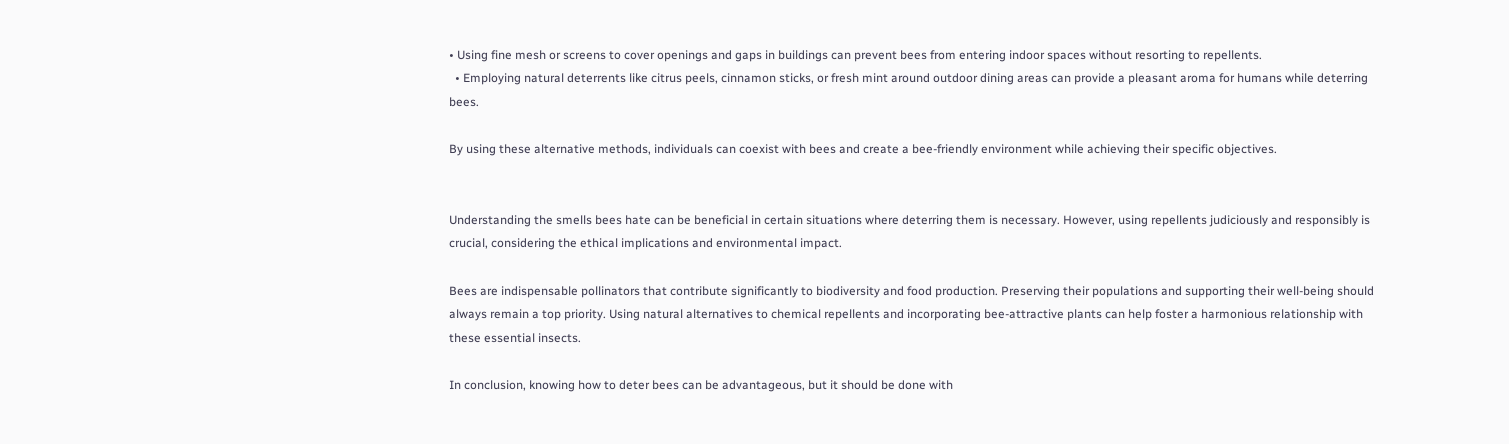• Using fine mesh or screens to cover openings and gaps in buildings can prevent bees from entering indoor spaces without resorting to repellents.
  • Employing natural deterrents like citrus peels, cinnamon sticks, or fresh mint around outdoor dining areas can provide a pleasant aroma for humans while deterring bees.

By using these alternative methods, individuals can coexist with bees and create a bee-friendly environment while achieving their specific objectives.


Understanding the smells bees hate can be beneficial in certain situations where deterring them is necessary. However, using repellents judiciously and responsibly is crucial, considering the ethical implications and environmental impact.

Bees are indispensable pollinators that contribute significantly to biodiversity and food production. Preserving their populations and supporting their well-being should always remain a top priority. Using natural alternatives to chemical repellents and incorporating bee-attractive plants can help foster a harmonious relationship with these essential insects.

In conclusion, knowing how to deter bees can be advantageous, but it should be done with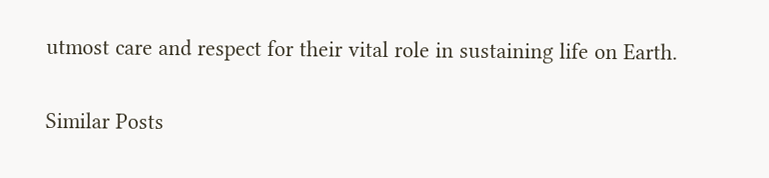utmost care and respect for their vital role in sustaining life on Earth.

Similar Posts